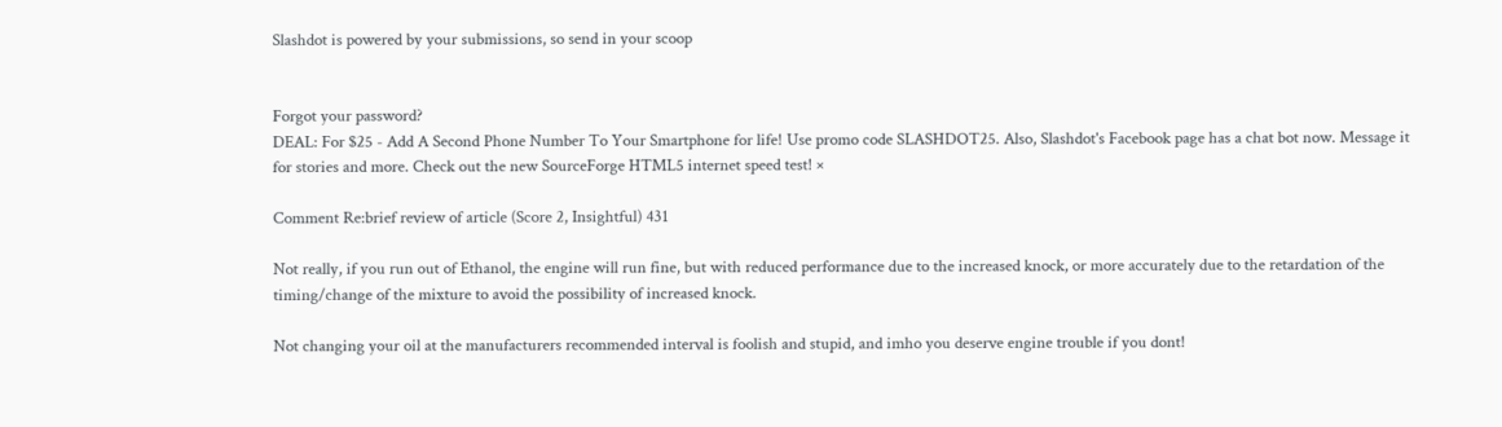Slashdot is powered by your submissions, so send in your scoop


Forgot your password?
DEAL: For $25 - Add A Second Phone Number To Your Smartphone for life! Use promo code SLASHDOT25. Also, Slashdot's Facebook page has a chat bot now. Message it for stories and more. Check out the new SourceForge HTML5 internet speed test! ×

Comment Re:brief review of article (Score 2, Insightful) 431

Not really, if you run out of Ethanol, the engine will run fine, but with reduced performance due to the increased knock, or more accurately due to the retardation of the timing/change of the mixture to avoid the possibility of increased knock.

Not changing your oil at the manufacturers recommended interval is foolish and stupid, and imho you deserve engine trouble if you dont!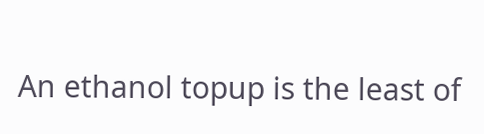An ethanol topup is the least of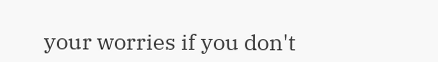your worries if you don't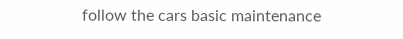follow the cars basic maintenance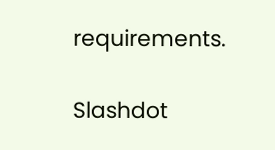requirements.

Slashdot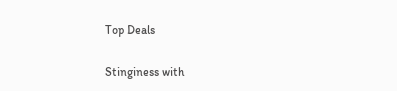Top Deals

Stinginess with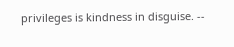privileges is kindness in disguise. --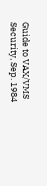Guide to VAX/VMS Security, Sep. 1984